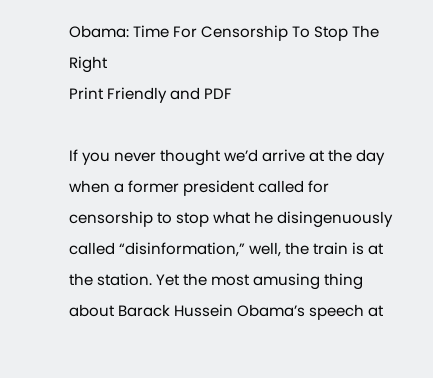Obama: Time For Censorship To Stop The Right
Print Friendly and PDF

If you never thought we’d arrive at the day when a former president called for censorship to stop what he disingenuously called “disinformation,” well, the train is at the station. Yet the most amusing thing about Barack Hussein Obama’s speech at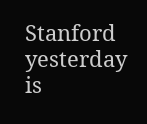Stanford yesterday is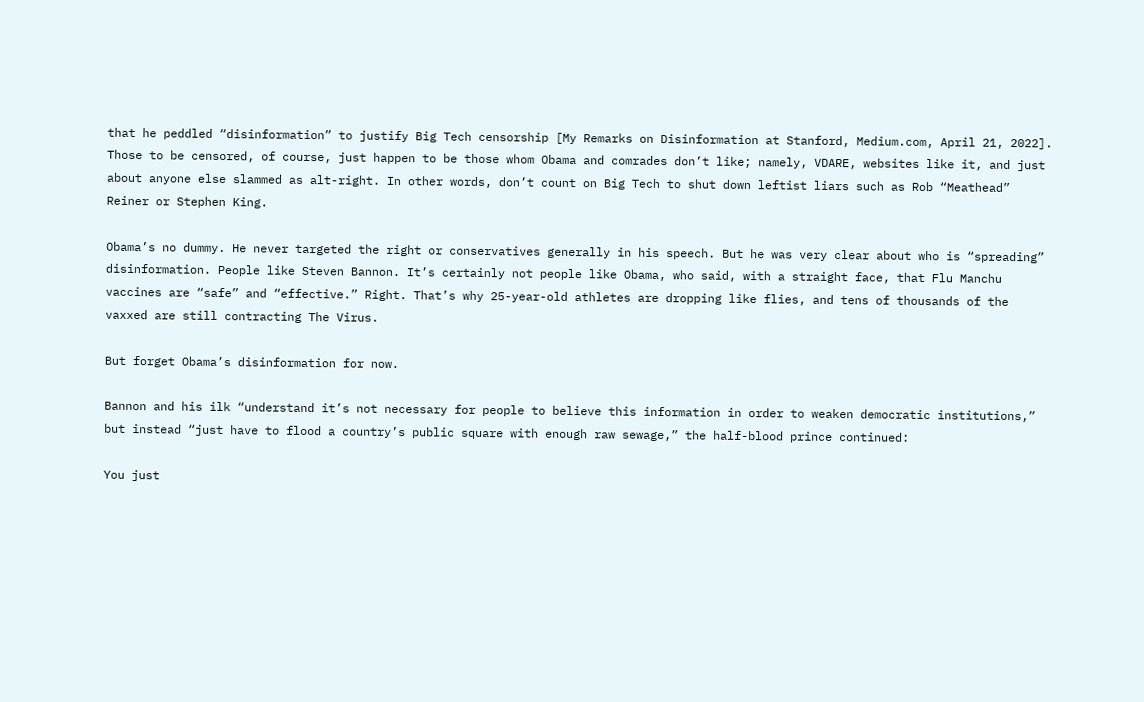that he peddled “disinformation” to justify Big Tech censorship [My Remarks on Disinformation at Stanford, Medium.com, April 21, 2022]. Those to be censored, of course, just happen to be those whom Obama and comrades don’t like; namely, VDARE, websites like it, and just about anyone else slammed as alt-right. In other words, don’t count on Big Tech to shut down leftist liars such as Rob “Meathead” Reiner or Stephen King.

Obama’s no dummy. He never targeted the right or conservatives generally in his speech. But he was very clear about who is “spreading” disinformation. People like Steven Bannon. It’s certainly not people like Obama, who said, with a straight face, that Flu Manchu vaccines are “safe” and “effective.” Right. That’s why 25-year-old athletes are dropping like flies, and tens of thousands of the vaxxed are still contracting The Virus.

But forget Obama’s disinformation for now.

Bannon and his ilk “understand it’s not necessary for people to believe this information in order to weaken democratic institutions,” but instead “just have to flood a country’s public square with enough raw sewage,” the half-blood prince continued:

You just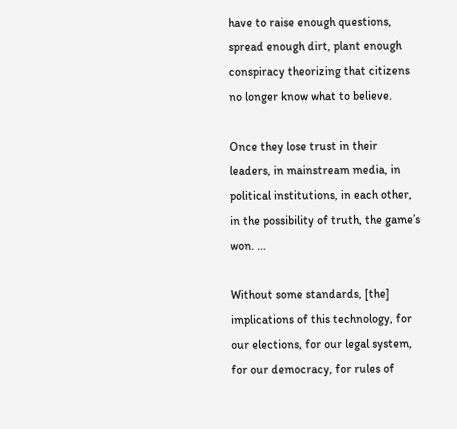have to raise enough questions, spread enough dirt, plant enough conspiracy theorizing that citizens no longer know what to believe.

Once they lose trust in their leaders, in mainstream media, in political institutions, in each other, in the possibility of truth, the game’s won. …

Without some standards, [the] implications of this technology, for our elections, for our legal system, for our democracy, for rules of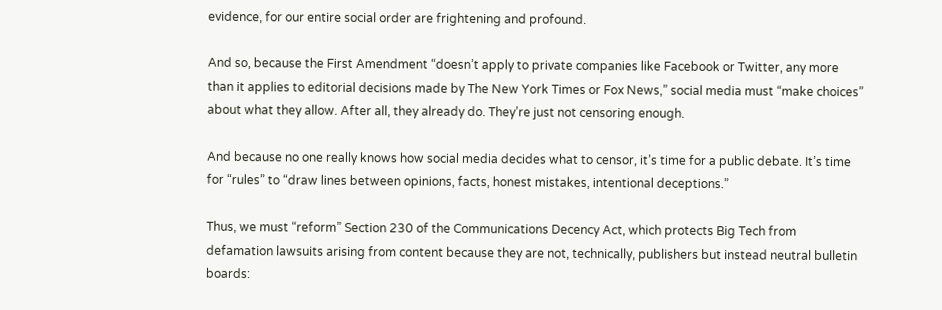evidence, for our entire social order are frightening and profound.

And so, because the First Amendment “doesn’t apply to private companies like Facebook or Twitter, any more than it applies to editorial decisions made by The New York Times or Fox News,” social media must “make choices” about what they allow. After all, they already do. They’re just not censoring enough.

And because no one really knows how social media decides what to censor, it’s time for a public debate. It’s time for “rules” to “draw lines between opinions, facts, honest mistakes, intentional deceptions.”

Thus, we must “reform” Section 230 of the Communications Decency Act, which protects Big Tech from defamation lawsuits arising from content because they are not, technically, publishers but instead neutral bulletin boards: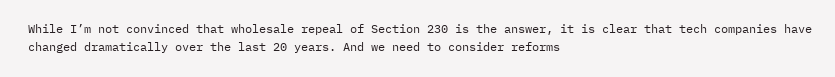While I’m not convinced that wholesale repeal of Section 230 is the answer, it is clear that tech companies have changed dramatically over the last 20 years. And we need to consider reforms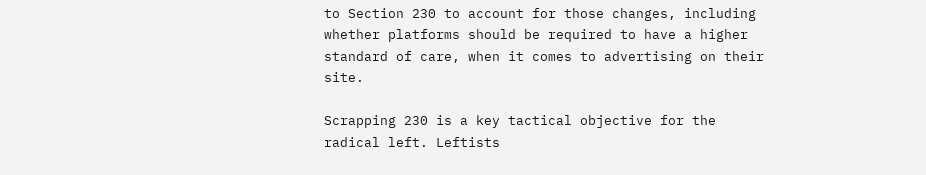to Section 230 to account for those changes, including whether platforms should be required to have a higher standard of care, when it comes to advertising on their site.

Scrapping 230 is a key tactical objective for the radical left. Leftists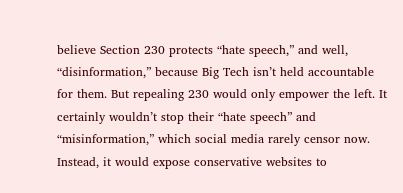believe Section 230 protects “hate speech,” and well, “disinformation,” because Big Tech isn’t held accountable for them. But repealing 230 would only empower the left. It certainly wouldn’t stop their “hate speech” and “misinformation,” which social media rarely censor now. Instead, it would expose conservative websites to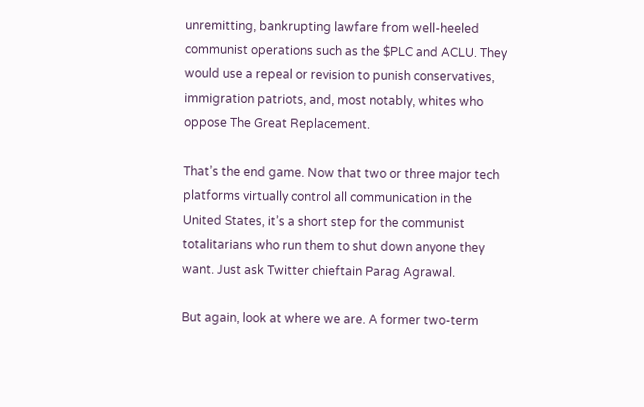unremitting, bankrupting lawfare from well-heeled communist operations such as the $PLC and ACLU. They would use a repeal or revision to punish conservatives, immigration patriots, and, most notably, whites who oppose The Great Replacement.

That’s the end game. Now that two or three major tech platforms virtually control all communication in the United States, it’s a short step for the communist totalitarians who run them to shut down anyone they want. Just ask Twitter chieftain Parag Agrawal.

But again, look at where we are. A former two-term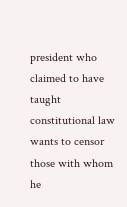president who claimed to have taught constitutional law wants to censor those with whom he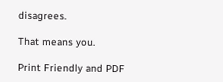disagrees.

That means you.

Print Friendly and PDF